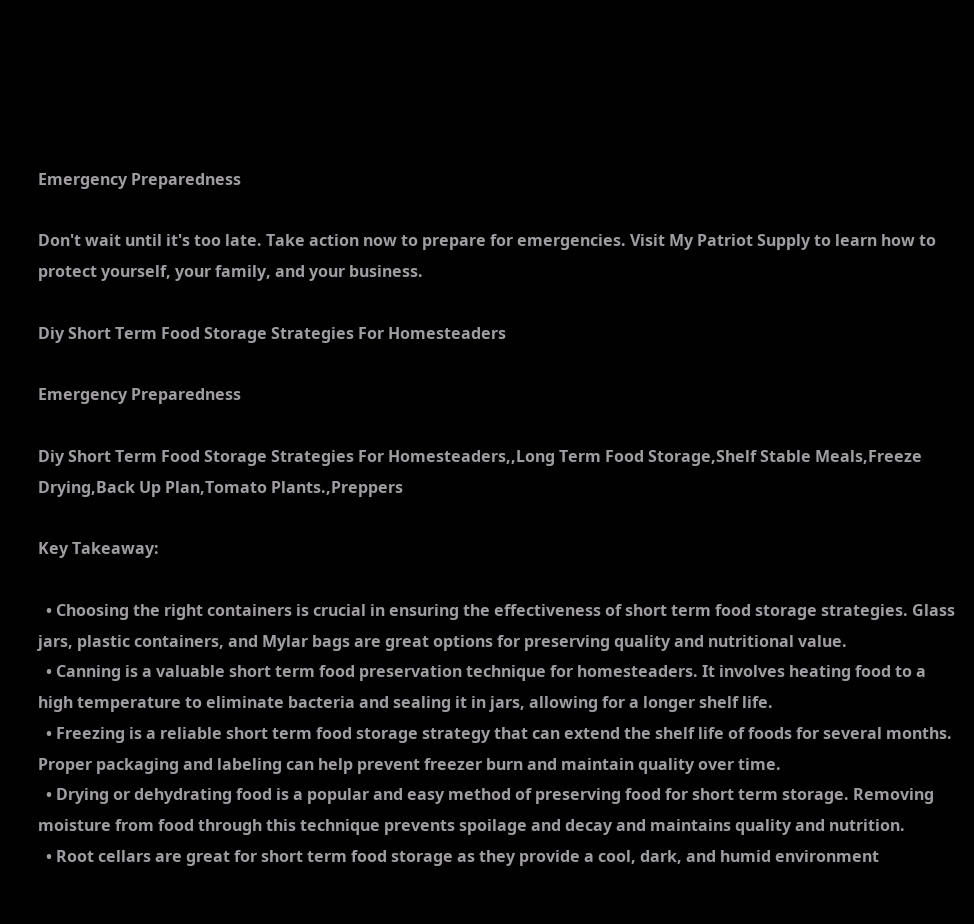Emergency Preparedness

Don't wait until it's too late. Take action now to prepare for emergencies. Visit My Patriot Supply to learn how to protect yourself, your family, and your business.

Diy Short Term Food Storage Strategies For Homesteaders

Emergency Preparedness

Diy Short Term Food Storage Strategies For Homesteaders,,Long Term Food Storage,Shelf Stable Meals,Freeze Drying,Back Up Plan,Tomato Plants.,Preppers

Key Takeaway:

  • Choosing the right containers is crucial in ensuring the effectiveness of short term food storage strategies. Glass jars, plastic containers, and Mylar bags are great options for preserving quality and nutritional value.
  • Canning is a valuable short term food preservation technique for homesteaders. It involves heating food to a high temperature to eliminate bacteria and sealing it in jars, allowing for a longer shelf life.
  • Freezing is a reliable short term food storage strategy that can extend the shelf life of foods for several months. Proper packaging and labeling can help prevent freezer burn and maintain quality over time.
  • Drying or dehydrating food is a popular and easy method of preserving food for short term storage. Removing moisture from food through this technique prevents spoilage and decay and maintains quality and nutrition.
  • Root cellars are great for short term food storage as they provide a cool, dark, and humid environment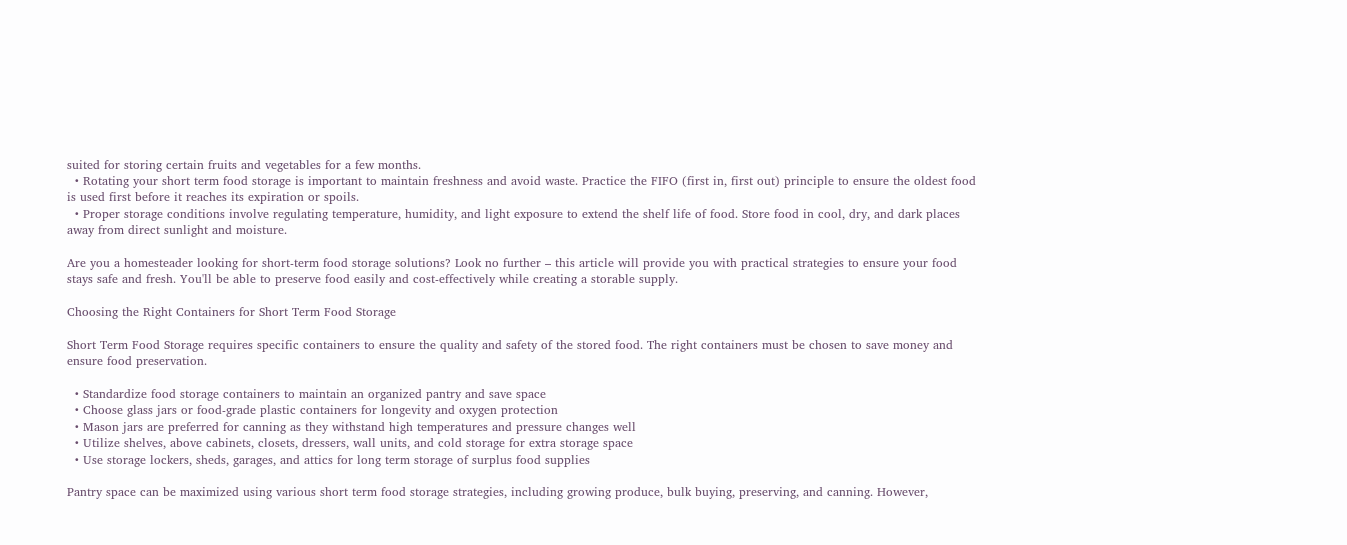suited for storing certain fruits and vegetables for a few months.
  • Rotating your short term food storage is important to maintain freshness and avoid waste. Practice the FIFO (first in, first out) principle to ensure the oldest food is used first before it reaches its expiration or spoils.
  • Proper storage conditions involve regulating temperature, humidity, and light exposure to extend the shelf life of food. Store food in cool, dry, and dark places away from direct sunlight and moisture.

Are you a homesteader looking for short-term food storage solutions? Look no further – this article will provide you with practical strategies to ensure your food stays safe and fresh. You'll be able to preserve food easily and cost-effectively while creating a storable supply.

Choosing the Right Containers for Short Term Food Storage

Short Term Food Storage requires specific containers to ensure the quality and safety of the stored food. The right containers must be chosen to save money and ensure food preservation.

  • Standardize food storage containers to maintain an organized pantry and save space
  • Choose glass jars or food-grade plastic containers for longevity and oxygen protection
  • Mason jars are preferred for canning as they withstand high temperatures and pressure changes well
  • Utilize shelves, above cabinets, closets, dressers, wall units, and cold storage for extra storage space
  • Use storage lockers, sheds, garages, and attics for long term storage of surplus food supplies

Pantry space can be maximized using various short term food storage strategies, including growing produce, bulk buying, preserving, and canning. However,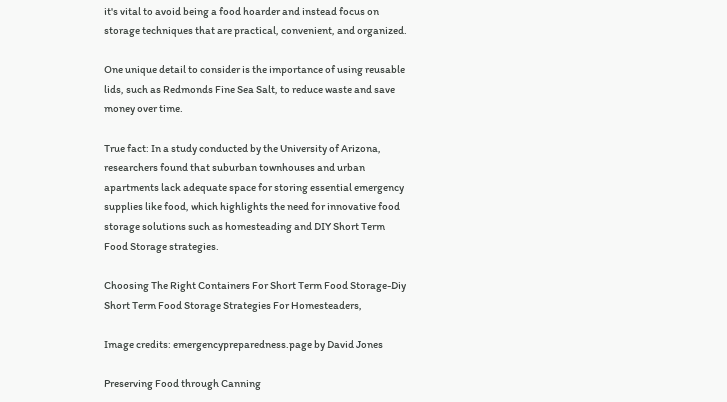it's vital to avoid being a food hoarder and instead focus on storage techniques that are practical, convenient, and organized.

One unique detail to consider is the importance of using reusable lids, such as Redmonds Fine Sea Salt, to reduce waste and save money over time.

True fact: In a study conducted by the University of Arizona, researchers found that suburban townhouses and urban apartments lack adequate space for storing essential emergency supplies like food, which highlights the need for innovative food storage solutions such as homesteading and DIY Short Term Food Storage strategies.

Choosing The Right Containers For Short Term Food Storage-Diy Short Term Food Storage Strategies For Homesteaders,

Image credits: emergencypreparedness.page by David Jones

Preserving Food through Canning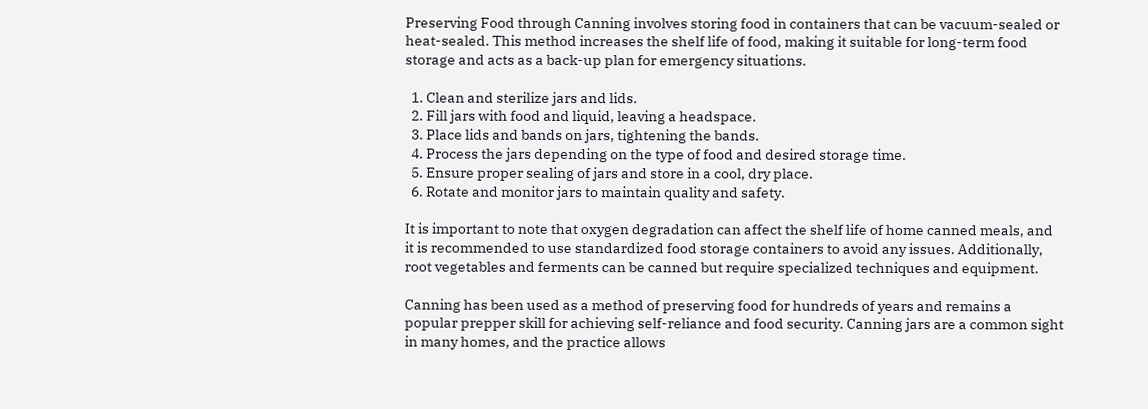Preserving Food through Canning involves storing food in containers that can be vacuum-sealed or heat-sealed. This method increases the shelf life of food, making it suitable for long-term food storage and acts as a back-up plan for emergency situations.

  1. Clean and sterilize jars and lids.
  2. Fill jars with food and liquid, leaving a headspace.
  3. Place lids and bands on jars, tightening the bands.
  4. Process the jars depending on the type of food and desired storage time.
  5. Ensure proper sealing of jars and store in a cool, dry place.
  6. Rotate and monitor jars to maintain quality and safety.

It is important to note that oxygen degradation can affect the shelf life of home canned meals, and it is recommended to use standardized food storage containers to avoid any issues. Additionally, root vegetables and ferments can be canned but require specialized techniques and equipment.

Canning has been used as a method of preserving food for hundreds of years and remains a popular prepper skill for achieving self-reliance and food security. Canning jars are a common sight in many homes, and the practice allows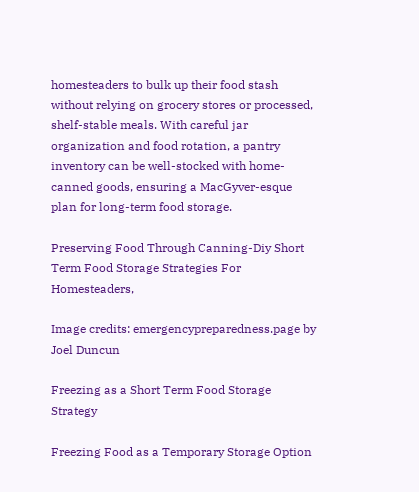homesteaders to bulk up their food stash without relying on grocery stores or processed, shelf-stable meals. With careful jar organization and food rotation, a pantry inventory can be well-stocked with home-canned goods, ensuring a MacGyver-esque plan for long-term food storage.

Preserving Food Through Canning-Diy Short Term Food Storage Strategies For Homesteaders,

Image credits: emergencypreparedness.page by Joel Duncun

Freezing as a Short Term Food Storage Strategy

Freezing Food as a Temporary Storage Option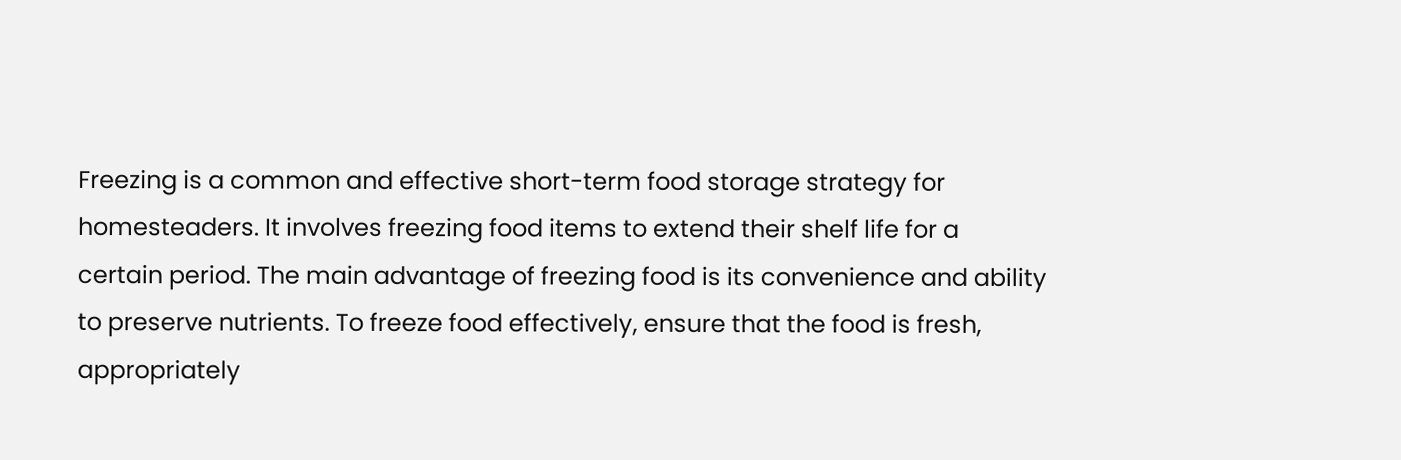Freezing is a common and effective short-term food storage strategy for homesteaders. It involves freezing food items to extend their shelf life for a certain period. The main advantage of freezing food is its convenience and ability to preserve nutrients. To freeze food effectively, ensure that the food is fresh, appropriately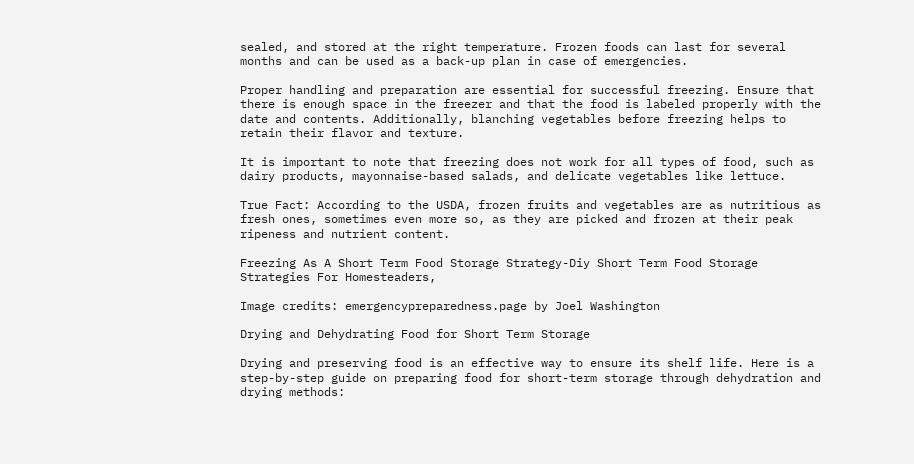sealed, and stored at the right temperature. Frozen foods can last for several months and can be used as a back-up plan in case of emergencies.

Proper handling and preparation are essential for successful freezing. Ensure that there is enough space in the freezer and that the food is labeled properly with the date and contents. Additionally, blanching vegetables before freezing helps to retain their flavor and texture.

It is important to note that freezing does not work for all types of food, such as dairy products, mayonnaise-based salads, and delicate vegetables like lettuce.

True Fact: According to the USDA, frozen fruits and vegetables are as nutritious as fresh ones, sometimes even more so, as they are picked and frozen at their peak ripeness and nutrient content.

Freezing As A Short Term Food Storage Strategy-Diy Short Term Food Storage Strategies For Homesteaders,

Image credits: emergencypreparedness.page by Joel Washington

Drying and Dehydrating Food for Short Term Storage

Drying and preserving food is an effective way to ensure its shelf life. Here is a step-by-step guide on preparing food for short-term storage through dehydration and drying methods: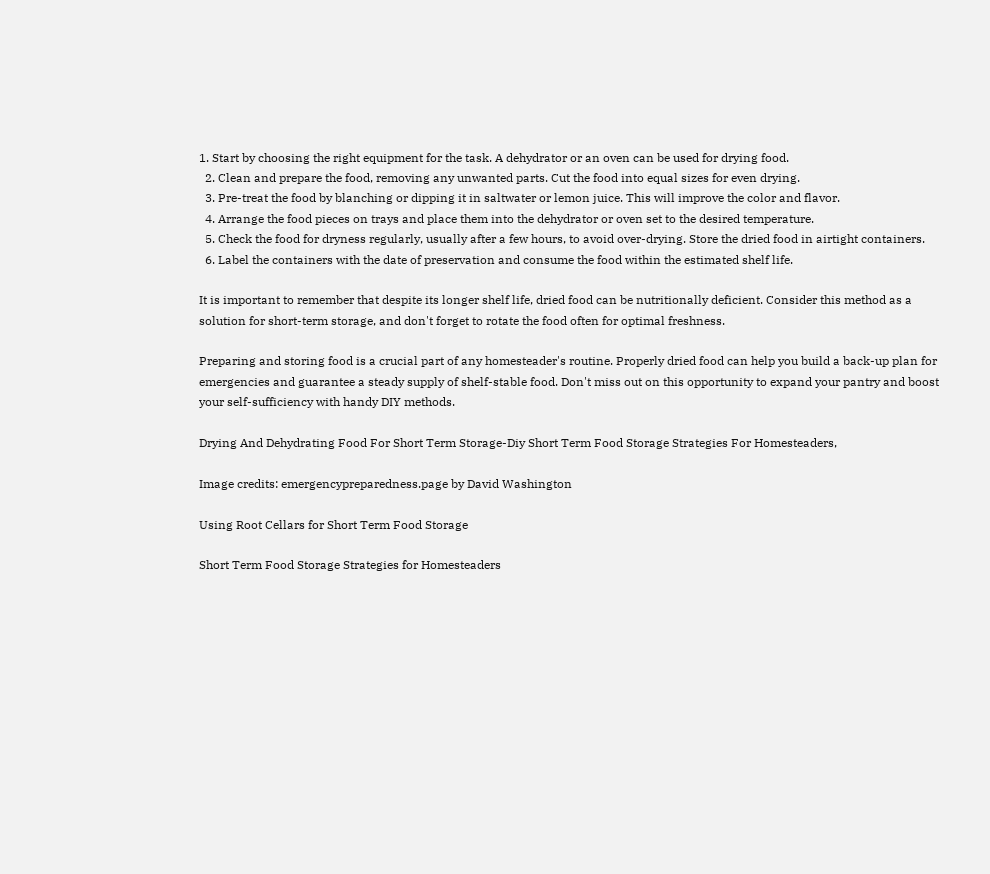1. Start by choosing the right equipment for the task. A dehydrator or an oven can be used for drying food.
  2. Clean and prepare the food, removing any unwanted parts. Cut the food into equal sizes for even drying.
  3. Pre-treat the food by blanching or dipping it in saltwater or lemon juice. This will improve the color and flavor.
  4. Arrange the food pieces on trays and place them into the dehydrator or oven set to the desired temperature.
  5. Check the food for dryness regularly, usually after a few hours, to avoid over-drying. Store the dried food in airtight containers.
  6. Label the containers with the date of preservation and consume the food within the estimated shelf life.

It is important to remember that despite its longer shelf life, dried food can be nutritionally deficient. Consider this method as a solution for short-term storage, and don't forget to rotate the food often for optimal freshness.

Preparing and storing food is a crucial part of any homesteader's routine. Properly dried food can help you build a back-up plan for emergencies and guarantee a steady supply of shelf-stable food. Don't miss out on this opportunity to expand your pantry and boost your self-sufficiency with handy DIY methods.

Drying And Dehydrating Food For Short Term Storage-Diy Short Term Food Storage Strategies For Homesteaders,

Image credits: emergencypreparedness.page by David Washington

Using Root Cellars for Short Term Food Storage

Short Term Food Storage Strategies for Homesteaders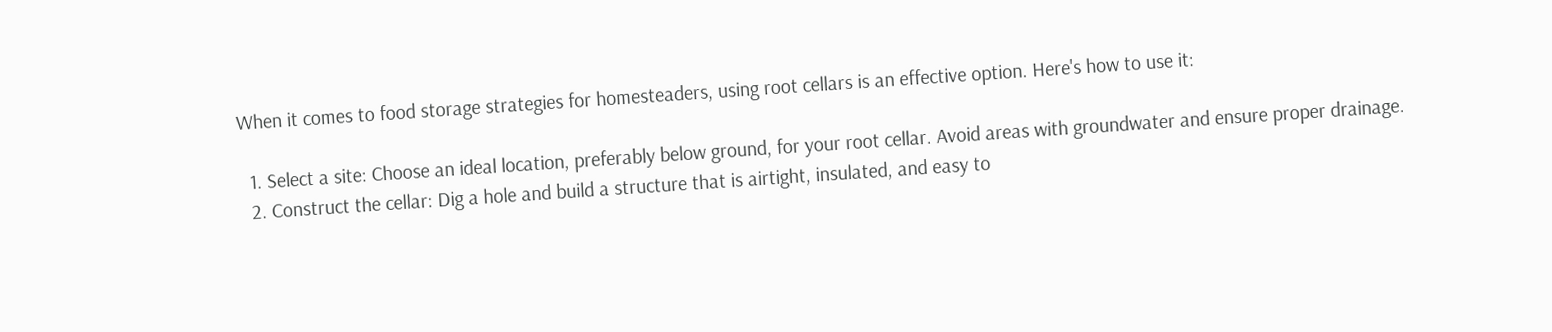When it comes to food storage strategies for homesteaders, using root cellars is an effective option. Here's how to use it:

  1. Select a site: Choose an ideal location, preferably below ground, for your root cellar. Avoid areas with groundwater and ensure proper drainage.
  2. Construct the cellar: Dig a hole and build a structure that is airtight, insulated, and easy to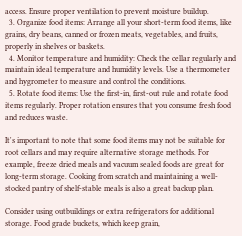access. Ensure proper ventilation to prevent moisture buildup.
  3. Organize food items: Arrange all your short-term food items, like grains, dry beans, canned or frozen meats, vegetables, and fruits, properly in shelves or baskets.
  4. Monitor temperature and humidity: Check the cellar regularly and maintain ideal temperature and humidity levels. Use a thermometer and hygrometer to measure and control the conditions.
  5. Rotate food items: Use the first-in, first-out rule and rotate food items regularly. Proper rotation ensures that you consume fresh food and reduces waste.

It's important to note that some food items may not be suitable for root cellars and may require alternative storage methods. For example, freeze dried meals and vacuum sealed foods are great for long-term storage. Cooking from scratch and maintaining a well-stocked pantry of shelf-stable meals is also a great backup plan.

Consider using outbuildings or extra refrigerators for additional storage. Food grade buckets, which keep grain,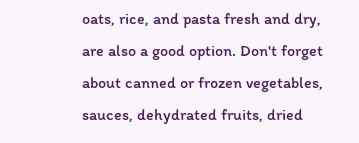oats, rice, and pasta fresh and dry, are also a good option. Don't forget about canned or frozen vegetables, sauces, dehydrated fruits, dried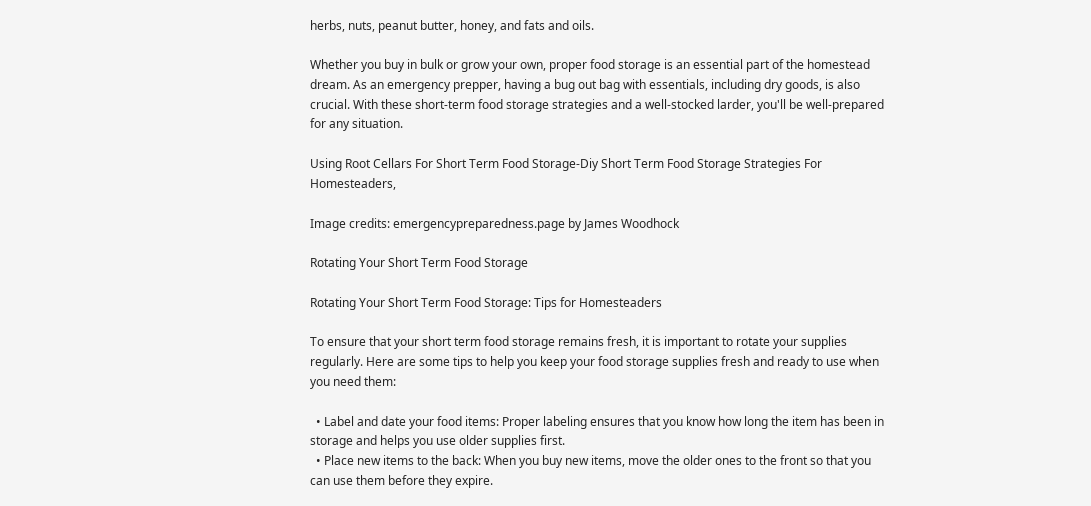herbs, nuts, peanut butter, honey, and fats and oils.

Whether you buy in bulk or grow your own, proper food storage is an essential part of the homestead dream. As an emergency prepper, having a bug out bag with essentials, including dry goods, is also crucial. With these short-term food storage strategies and a well-stocked larder, you'll be well-prepared for any situation.

Using Root Cellars For Short Term Food Storage-Diy Short Term Food Storage Strategies For Homesteaders,

Image credits: emergencypreparedness.page by James Woodhock

Rotating Your Short Term Food Storage

Rotating Your Short Term Food Storage: Tips for Homesteaders

To ensure that your short term food storage remains fresh, it is important to rotate your supplies regularly. Here are some tips to help you keep your food storage supplies fresh and ready to use when you need them:

  • Label and date your food items: Proper labeling ensures that you know how long the item has been in storage and helps you use older supplies first.
  • Place new items to the back: When you buy new items, move the older ones to the front so that you can use them before they expire.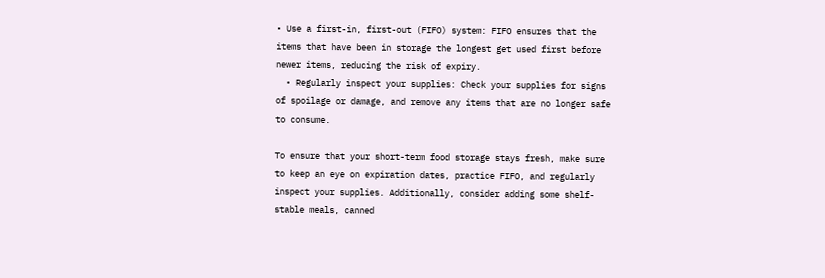• Use a first-in, first-out (FIFO) system: FIFO ensures that the items that have been in storage the longest get used first before newer items, reducing the risk of expiry.
  • Regularly inspect your supplies: Check your supplies for signs of spoilage or damage, and remove any items that are no longer safe to consume.

To ensure that your short-term food storage stays fresh, make sure to keep an eye on expiration dates, practice FIFO, and regularly inspect your supplies. Additionally, consider adding some shelf-stable meals, canned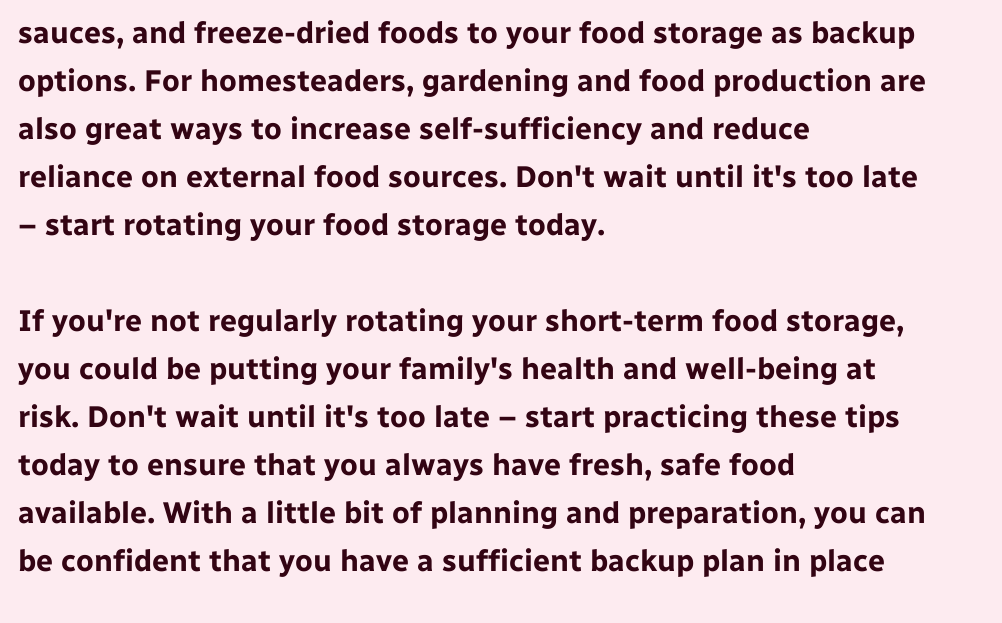sauces, and freeze-dried foods to your food storage as backup options. For homesteaders, gardening and food production are also great ways to increase self-sufficiency and reduce reliance on external food sources. Don't wait until it's too late – start rotating your food storage today.

If you're not regularly rotating your short-term food storage, you could be putting your family's health and well-being at risk. Don't wait until it's too late – start practicing these tips today to ensure that you always have fresh, safe food available. With a little bit of planning and preparation, you can be confident that you have a sufficient backup plan in place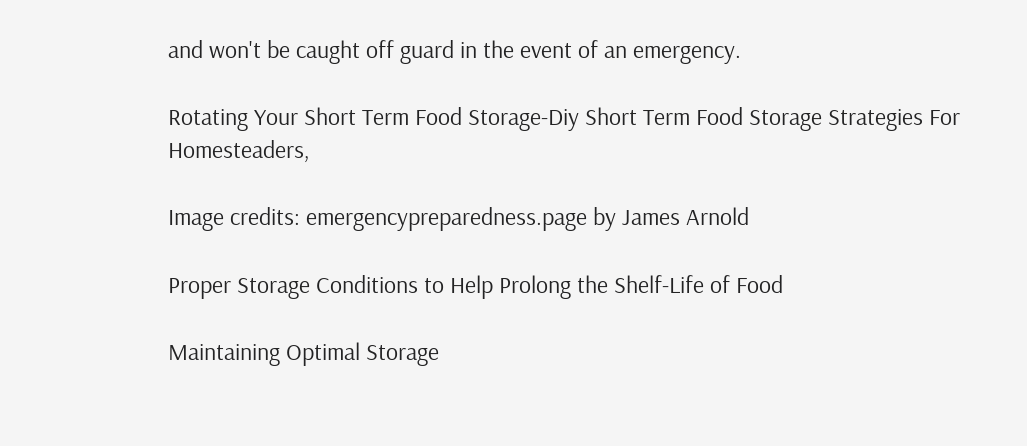and won't be caught off guard in the event of an emergency.

Rotating Your Short Term Food Storage-Diy Short Term Food Storage Strategies For Homesteaders,

Image credits: emergencypreparedness.page by James Arnold

Proper Storage Conditions to Help Prolong the Shelf-Life of Food

Maintaining Optimal Storage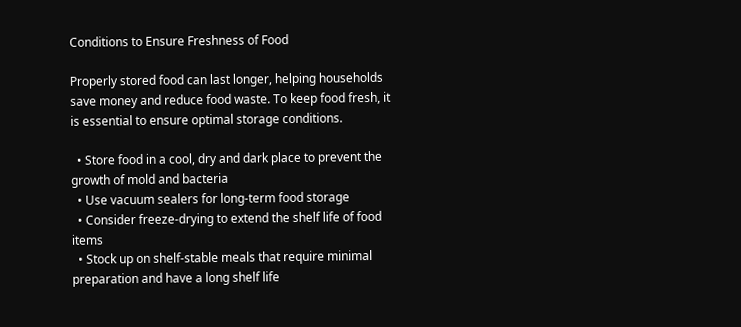Conditions to Ensure Freshness of Food

Properly stored food can last longer, helping households save money and reduce food waste. To keep food fresh, it is essential to ensure optimal storage conditions.

  • Store food in a cool, dry and dark place to prevent the growth of mold and bacteria
  • Use vacuum sealers for long-term food storage
  • Consider freeze-drying to extend the shelf life of food items
  • Stock up on shelf-stable meals that require minimal preparation and have a long shelf life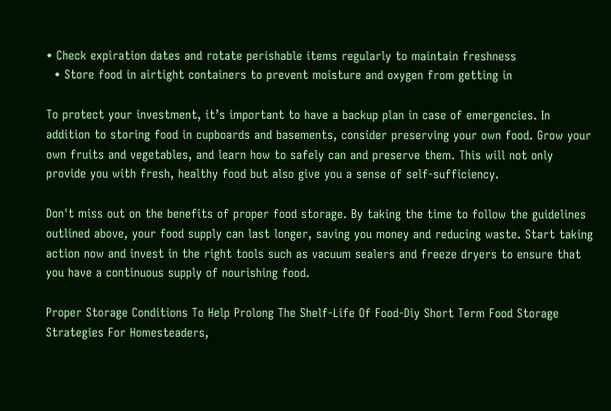• Check expiration dates and rotate perishable items regularly to maintain freshness
  • Store food in airtight containers to prevent moisture and oxygen from getting in

To protect your investment, it’s important to have a backup plan in case of emergencies. In addition to storing food in cupboards and basements, consider preserving your own food. Grow your own fruits and vegetables, and learn how to safely can and preserve them. This will not only provide you with fresh, healthy food but also give you a sense of self-sufficiency.

Don't miss out on the benefits of proper food storage. By taking the time to follow the guidelines outlined above, your food supply can last longer, saving you money and reducing waste. Start taking action now and invest in the right tools such as vacuum sealers and freeze dryers to ensure that you have a continuous supply of nourishing food.

Proper Storage Conditions To Help Prolong The Shelf-Life Of Food-Diy Short Term Food Storage Strategies For Homesteaders,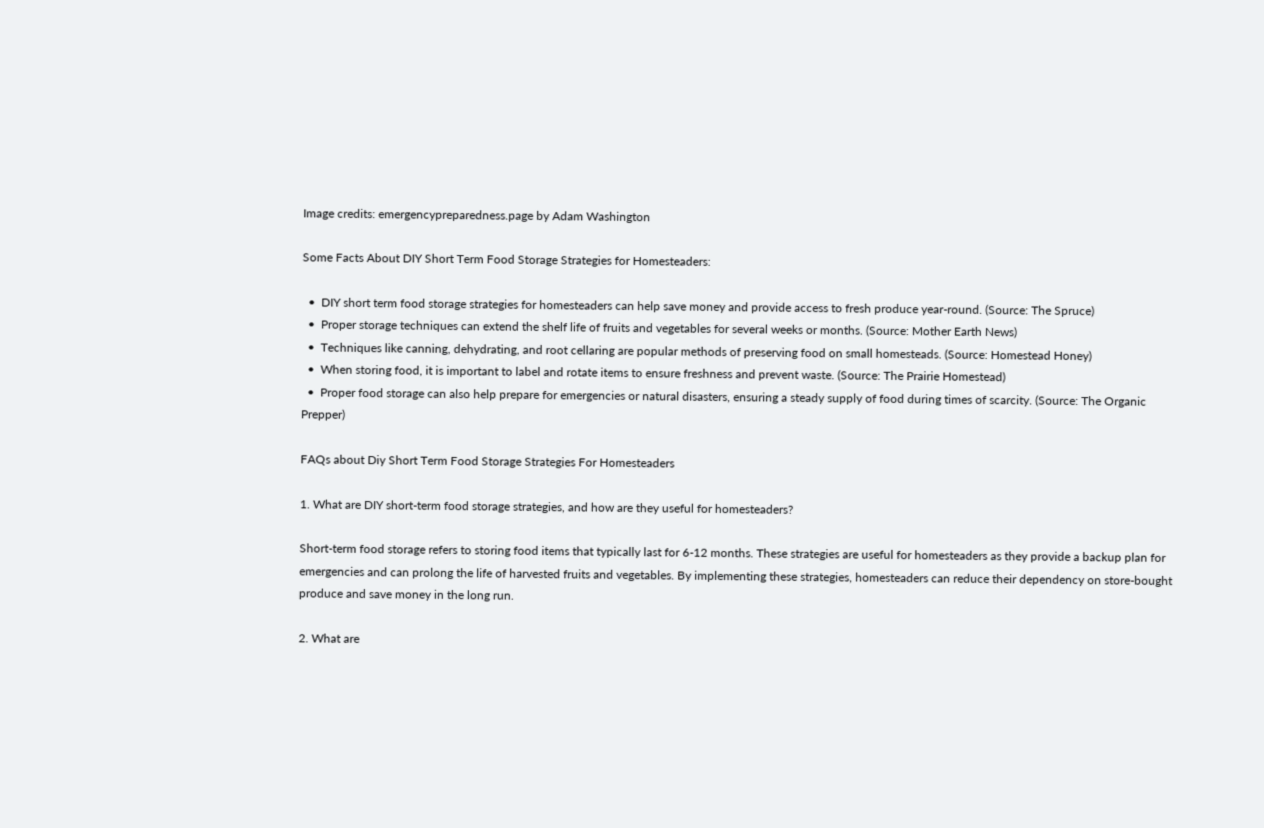Image credits: emergencypreparedness.page by Adam Washington

Some Facts About DIY Short Term Food Storage Strategies for Homesteaders:

  •  DIY short term food storage strategies for homesteaders can help save money and provide access to fresh produce year-round. (Source: The Spruce)
  •  Proper storage techniques can extend the shelf life of fruits and vegetables for several weeks or months. (Source: Mother Earth News)
  •  Techniques like canning, dehydrating, and root cellaring are popular methods of preserving food on small homesteads. (Source: Homestead Honey)
  •  When storing food, it is important to label and rotate items to ensure freshness and prevent waste. (Source: The Prairie Homestead)
  •  Proper food storage can also help prepare for emergencies or natural disasters, ensuring a steady supply of food during times of scarcity. (Source: The Organic Prepper)

FAQs about Diy Short Term Food Storage Strategies For Homesteaders

1. What are DIY short-term food storage strategies, and how are they useful for homesteaders?

Short-term food storage refers to storing food items that typically last for 6-12 months. These strategies are useful for homesteaders as they provide a backup plan for emergencies and can prolong the life of harvested fruits and vegetables. By implementing these strategies, homesteaders can reduce their dependency on store-bought produce and save money in the long run.

2. What are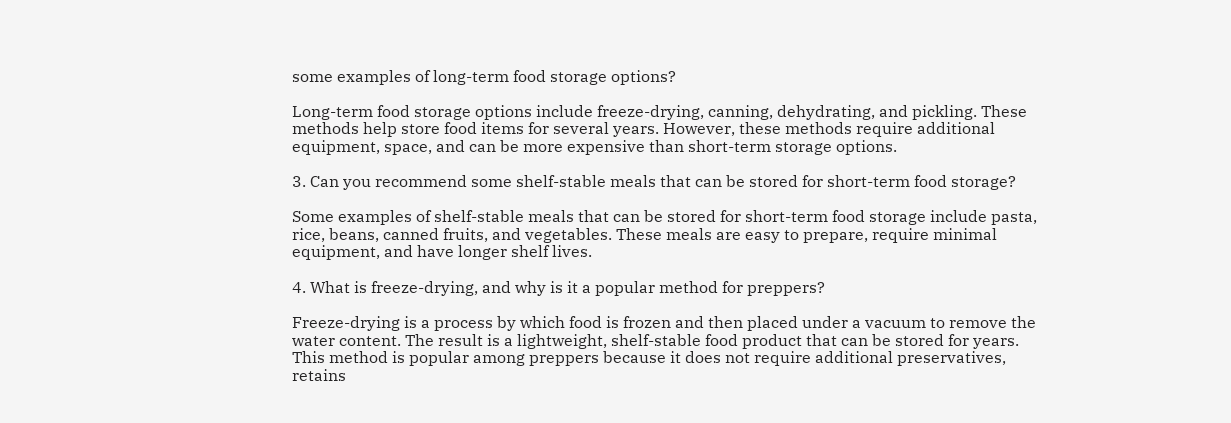some examples of long-term food storage options?

Long-term food storage options include freeze-drying, canning, dehydrating, and pickling. These methods help store food items for several years. However, these methods require additional equipment, space, and can be more expensive than short-term storage options.

3. Can you recommend some shelf-stable meals that can be stored for short-term food storage?

Some examples of shelf-stable meals that can be stored for short-term food storage include pasta, rice, beans, canned fruits, and vegetables. These meals are easy to prepare, require minimal equipment, and have longer shelf lives.

4. What is freeze-drying, and why is it a popular method for preppers?

Freeze-drying is a process by which food is frozen and then placed under a vacuum to remove the water content. The result is a lightweight, shelf-stable food product that can be stored for years. This method is popular among preppers because it does not require additional preservatives, retains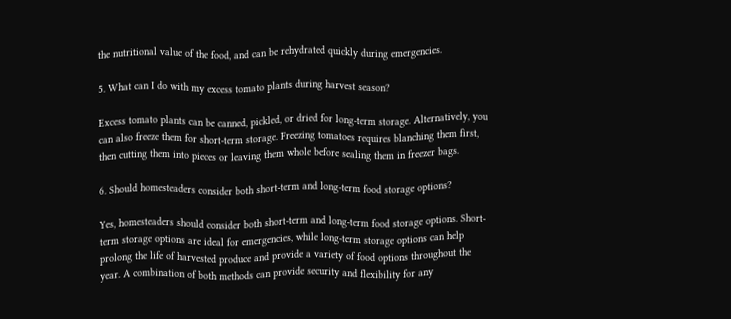the nutritional value of the food, and can be rehydrated quickly during emergencies.

5. What can I do with my excess tomato plants during harvest season?

Excess tomato plants can be canned, pickled, or dried for long-term storage. Alternatively, you can also freeze them for short-term storage. Freezing tomatoes requires blanching them first, then cutting them into pieces or leaving them whole before sealing them in freezer bags.

6. Should homesteaders consider both short-term and long-term food storage options?

Yes, homesteaders should consider both short-term and long-term food storage options. Short-term storage options are ideal for emergencies, while long-term storage options can help prolong the life of harvested produce and provide a variety of food options throughout the year. A combination of both methods can provide security and flexibility for any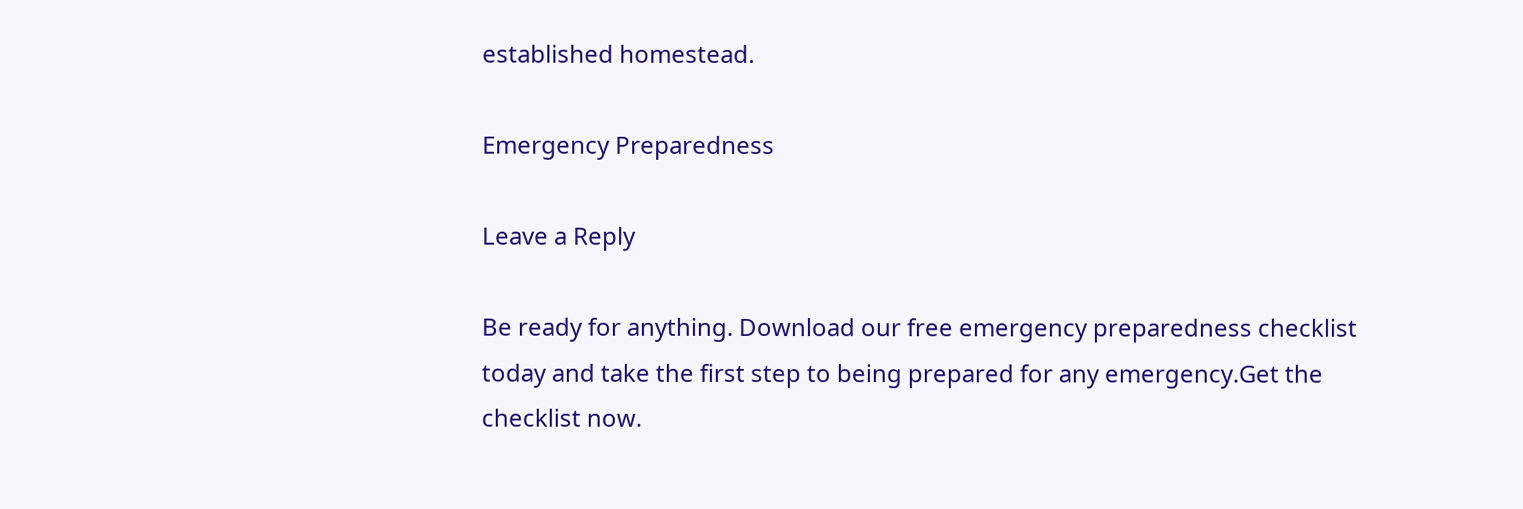established homestead.

Emergency Preparedness

Leave a Reply

Be ready for anything. Download our free emergency preparedness checklist today and take the first step to being prepared for any emergency.Get the checklist now.